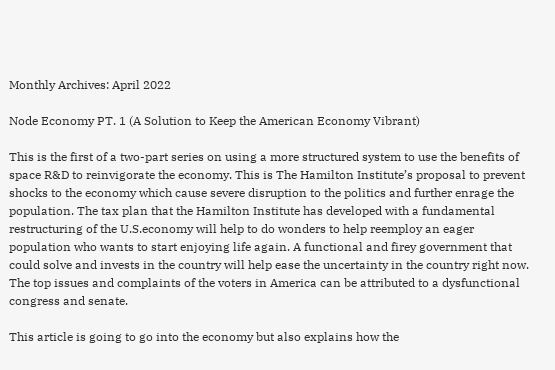Monthly Archives: April 2022

Node Economy PT. 1 (A Solution to Keep the American Economy Vibrant)

This is the first of a two-part series on using a more structured system to use the benefits of space R&D to reinvigorate the economy. This is The Hamilton Institute’s proposal to prevent shocks to the economy which cause severe disruption to the politics and further enrage the population. The tax plan that the Hamilton Institute has developed with a fundamental restructuring of the U.S.economy will help to do wonders to help reemploy an eager population who wants to start enjoying life again. A functional and firey government that could solve and invests in the country will help ease the uncertainty in the country right now. The top issues and complaints of the voters in America can be attributed to a dysfunctional congress and senate.

This article is going to go into the economy but also explains how the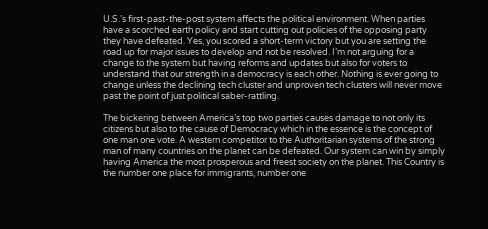U.S.’s first-past-the-post system affects the political environment. When parties have a scorched earth policy and start cutting out policies of the opposing party they have defeated. Yes, you scored a short-term victory but you are setting the road up for major issues to develop and not be resolved. I’m not arguing for a change to the system but having reforms and updates but also for voters to understand that our strength in a democracy is each other. Nothing is ever going to change unless the declining tech cluster and unproven tech clusters will never move past the point of just political saber-rattling.

The bickering between America’s top two parties causes damage to not only its citizens but also to the cause of Democracy which in the essence is the concept of one man one vote. A western competitor to the Authoritarian systems of the strong man of many countries on the planet can be defeated. Our system can win by simply having America the most prosperous and freest society on the planet. This Country is the number one place for immigrants, number one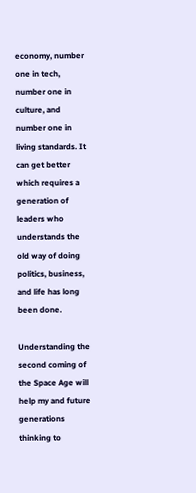economy, number one in tech, number one in culture, and number one in living standards. It can get better which requires a generation of leaders who understands the old way of doing politics, business, and life has long been done.

Understanding the second coming of the Space Age will help my and future generations thinking to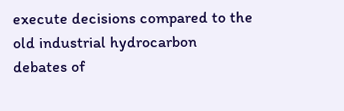execute decisions compared to the old industrial hydrocarbon debates of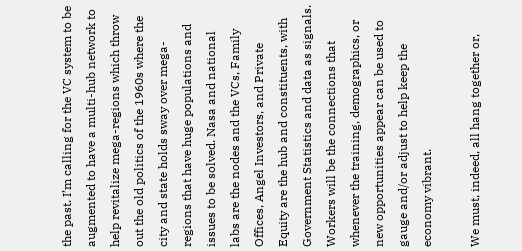the past. I’m calling for the VC system to be augmented to have a multi-hub network to help revitalize mega-regions which throw out the old politics of the 1960s where the city and state holds sway over mega-regions that have huge populations and issues to be solved. Nasa and national labs are the nodes and the VCs, Family Offices, Angel Investors, and Private Equity are the hub and constituents, with Government Statistics and data as signals. Workers will be the connections that whenever the training, demographics, or new opportunities appear can be used to gauge and/or adjust to help keep the economy vibrant.

We must, indeed, all hang together or,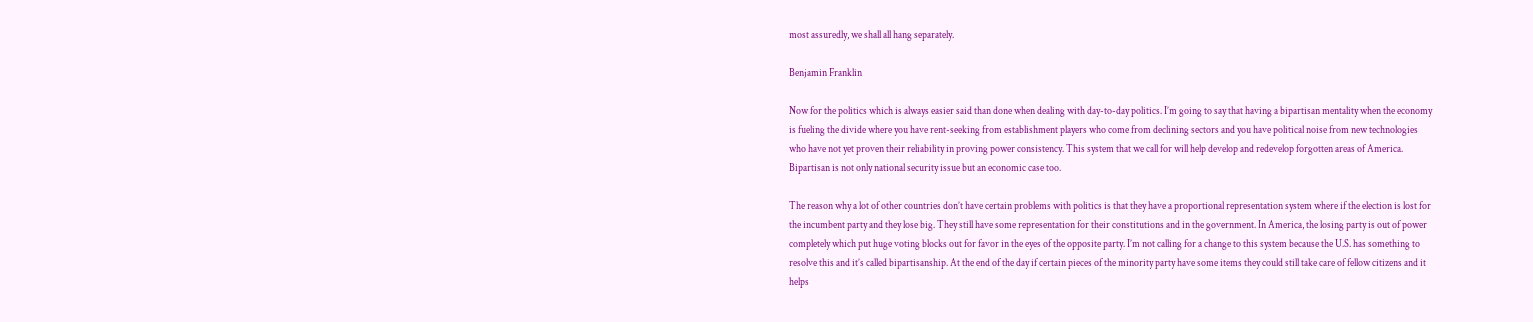most assuredly, we shall all hang separately.

Benjamin Franklin

Now for the politics which is always easier said than done when dealing with day-to-day politics. I’m going to say that having a bipartisan mentality when the economy is fueling the divide where you have rent-seeking from establishment players who come from declining sectors and you have political noise from new technologies who have not yet proven their reliability in proving power consistency. This system that we call for will help develop and redevelop forgotten areas of America. Bipartisan is not only national security issue but an economic case too.

The reason why a lot of other countries don’t have certain problems with politics is that they have a proportional representation system where if the election is lost for the incumbent party and they lose big. They still have some representation for their constitutions and in the government. In America, the losing party is out of power completely which put huge voting blocks out for favor in the eyes of the opposite party. I’m not calling for a change to this system because the U.S. has something to resolve this and it’s called bipartisanship. At the end of the day if certain pieces of the minority party have some items they could still take care of fellow citizens and it helps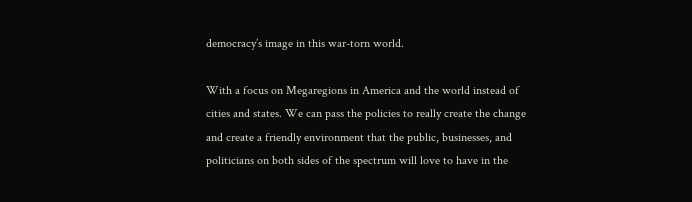democracy’s image in this war-torn world.

With a focus on Megaregions in America and the world instead of cities and states. We can pass the policies to really create the change and create a friendly environment that the public, businesses, and politicians on both sides of the spectrum will love to have in the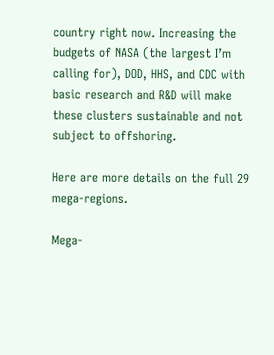country right now. Increasing the budgets of NASA (the largest I’m calling for), DOD, HHS, and CDC with basic research and R&D will make these clusters sustainable and not subject to offshoring.

Here are more details on the full 29 mega-regions.

Mega-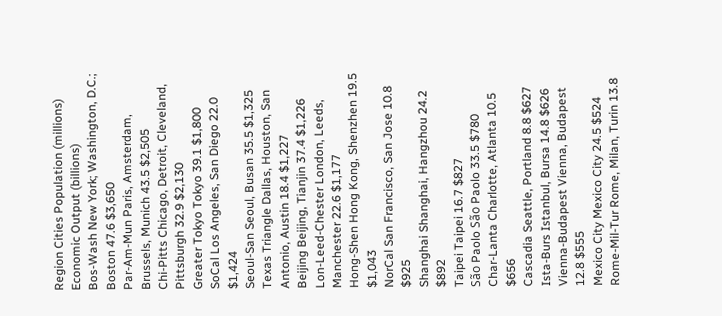Region Cities Population (millions) Economic Output (billions)
Bos-Wash New York; Washington, D.C.; Boston 47.6 $3,650
Par-Am-Mun Paris, Amsterdam, Brussels, Munich 43.5 $2,505
Chi-Pitts Chicago, Detroit, Cleveland, Pittsburgh 32.9 $2,130
Greater Tokyo Tokyo 39.1 $1,800
SoCal Los Angeles, San Diego 22.0 $1,424
Seoul-San Seoul, Busan 35.5 $1,325
Texas Triangle Dallas, Houston, San Antonio, Austin 18.4 $1,227
Beijing Beijing, Tianjin 37.4 $1,226
Lon-Leed-Chester London, Leeds, Manchester 22.6 $1,177
Hong-Shen Hong Kong, Shenzhen 19.5 $1,043
NorCal San Francisco, San Jose 10.8 $925
Shanghai Shanghai, Hangzhou 24.2 $892
Taipei Taipei 16.7 $827
São Paolo São Paolo 33.5 $780
Char-Lanta Charlotte, Atlanta 10.5 $656
Cascadia Seattle, Portland 8.8 $627
Ista-Burs Istanbul, Bursa 14.8 $626
Vienna-Budapest Vienna, Budapest 12.8 $555
Mexico City Mexico City 24.5 $524
Rome-Mil-Tur Rome, Milan, Turin 13.8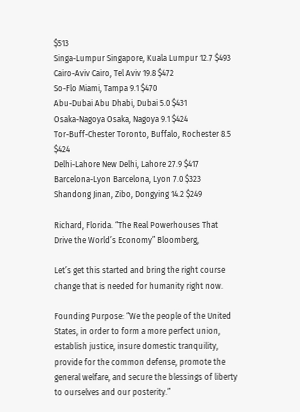$513
Singa-Lumpur Singapore, Kuala Lumpur 12.7 $493
Cairo-Aviv Cairo, Tel Aviv 19.8 $472
So-Flo Miami, Tampa 9.1 $470
Abu-Dubai Abu Dhabi, Dubai 5.0 $431
Osaka-Nagoya Osaka, Nagoya 9.1 $424
Tor-Buff-Chester Toronto, Buffalo, Rochester 8.5 $424
Delhi-Lahore New Delhi, Lahore 27.9 $417
Barcelona-Lyon Barcelona, Lyon 7.0 $323
Shandong Jinan, Zibo, Dongying 14.2 $249

Richard, Florida. “The Real Powerhouses That Drive the World’s Economy” Bloomberg,

Let’s get this started and bring the right course change that is needed for humanity right now.

Founding Purpose: “We the people of the United States, in order to form a more perfect union, establish justice, insure domestic tranquility, provide for the common defense, promote the general welfare, and secure the blessings of liberty to ourselves and our posterity.”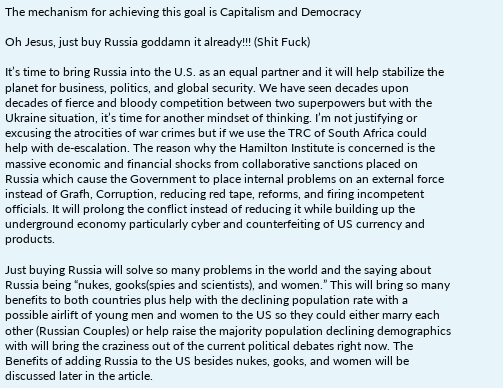The mechanism for achieving this goal is Capitalism and Democracy

Oh Jesus, just buy Russia goddamn it already!!! (Shit Fuck)

It’s time to bring Russia into the U.S. as an equal partner and it will help stabilize the planet for business, politics, and global security. We have seen decades upon decades of fierce and bloody competition between two superpowers but with the Ukraine situation, it’s time for another mindset of thinking. I’m not justifying or excusing the atrocities of war crimes but if we use the TRC of South Africa could help with de-escalation. The reason why the Hamilton Institute is concerned is the massive economic and financial shocks from collaborative sanctions placed on Russia which cause the Government to place internal problems on an external force instead of Grafh, Corruption, reducing red tape, reforms, and firing incompetent officials. It will prolong the conflict instead of reducing it while building up the underground economy particularly cyber and counterfeiting of US currency and products.

Just buying Russia will solve so many problems in the world and the saying about Russia being “nukes, gooks(spies and scientists), and women.” This will bring so many benefits to both countries plus help with the declining population rate with a possible airlift of young men and women to the US so they could either marry each other (Russian Couples) or help raise the majority population declining demographics with will bring the craziness out of the current political debates right now. The Benefits of adding Russia to the US besides nukes, gooks, and women will be discussed later in the article.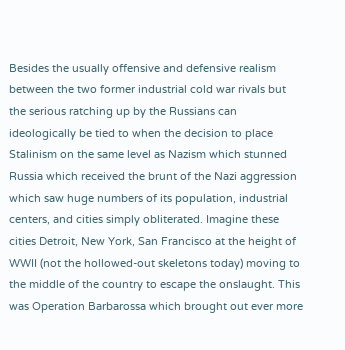Besides the usually offensive and defensive realism between the two former industrial cold war rivals but the serious ratching up by the Russians can ideologically be tied to when the decision to place Stalinism on the same level as Nazism which stunned Russia which received the brunt of the Nazi aggression which saw huge numbers of its population, industrial centers, and cities simply obliterated. Imagine these cities Detroit, New York, San Francisco at the height of WWII (not the hollowed-out skeletons today) moving to the middle of the country to escape the onslaught. This was Operation Barbarossa which brought out ever more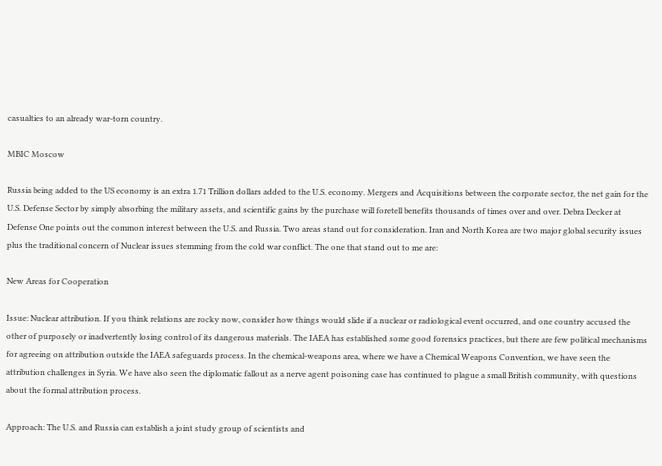casualties to an already war-torn country.

MBIC Moscow

Russia being added to the US economy is an extra 1.71 Trillion dollars added to the U.S. economy. Mergers and Acquisitions between the corporate sector, the net gain for the U.S. Defense Sector by simply absorbing the military assets, and scientific gains by the purchase will foretell benefits thousands of times over and over. Debra Decker at Defense One points out the common interest between the U.S. and Russia. Two areas stand out for consideration. Iran and North Korea are two major global security issues plus the traditional concern of Nuclear issues stemming from the cold war conflict. The one that stand out to me are:

New Areas for Cooperation

Issue: Nuclear attribution. If you think relations are rocky now, consider how things would slide if a nuclear or radiological event occurred, and one country accused the other of purposely or inadvertently losing control of its dangerous materials. The IAEA has established some good forensics practices, but there are few political mechanisms for agreeing on attribution outside the IAEA safeguards process. In the chemical-weapons area, where we have a Chemical Weapons Convention, we have seen the attribution challenges in Syria. We have also seen the diplomatic fallout as a nerve agent poisoning case has continued to plague a small British community, with questions about the formal attribution process.

Approach: The U.S. and Russia can establish a joint study group of scientists and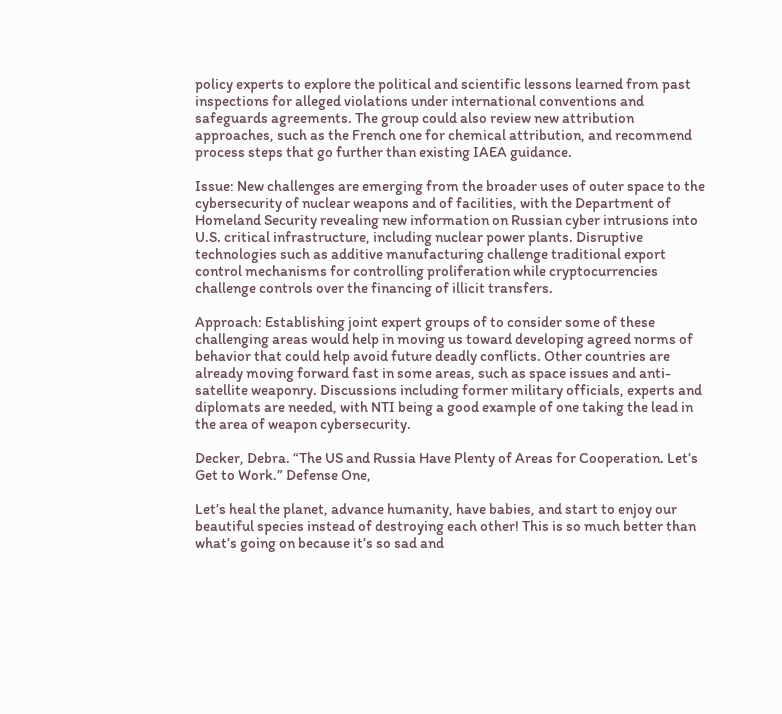policy experts to explore the political and scientific lessons learned from past inspections for alleged violations under international conventions and safeguards agreements. The group could also review new attribution approaches, such as the French one for chemical attribution, and recommend process steps that go further than existing IAEA guidance.

Issue: New challenges are emerging from the broader uses of outer space to the cybersecurity of nuclear weapons and of facilities, with the Department of Homeland Security revealing new information on Russian cyber intrusions into U.S. critical infrastructure, including nuclear power plants. Disruptive technologies such as additive manufacturing challenge traditional export control mechanisms for controlling proliferation while cryptocurrencies challenge controls over the financing of illicit transfers.

Approach: Establishing joint expert groups of to consider some of these challenging areas would help in moving us toward developing agreed norms of behavior that could help avoid future deadly conflicts. Other countries are already moving forward fast in some areas, such as space issues and anti-satellite weaponry. Discussions including former military officials, experts and diplomats are needed, with NTI being a good example of one taking the lead in the area of weapon cybersecurity.

Decker, Debra. “The US and Russia Have Plenty of Areas for Cooperation. Let’s Get to Work.” Defense One,

Let’s heal the planet, advance humanity, have babies, and start to enjoy our beautiful species instead of destroying each other! This is so much better than what’s going on because it’s so sad and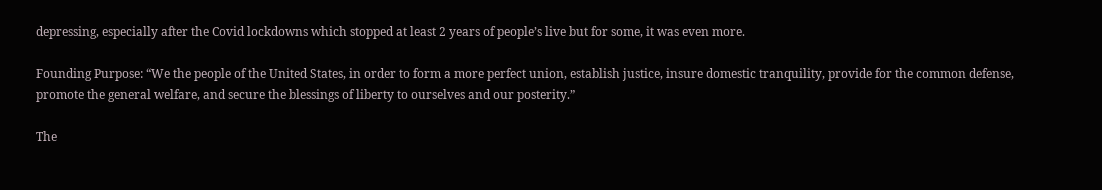depressing, especially after the Covid lockdowns which stopped at least 2 years of people’s live but for some, it was even more.

Founding Purpose: “We the people of the United States, in order to form a more perfect union, establish justice, insure domestic tranquility, provide for the common defense, promote the general welfare, and secure the blessings of liberty to ourselves and our posterity.”

The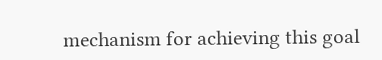mechanism for achieving this goal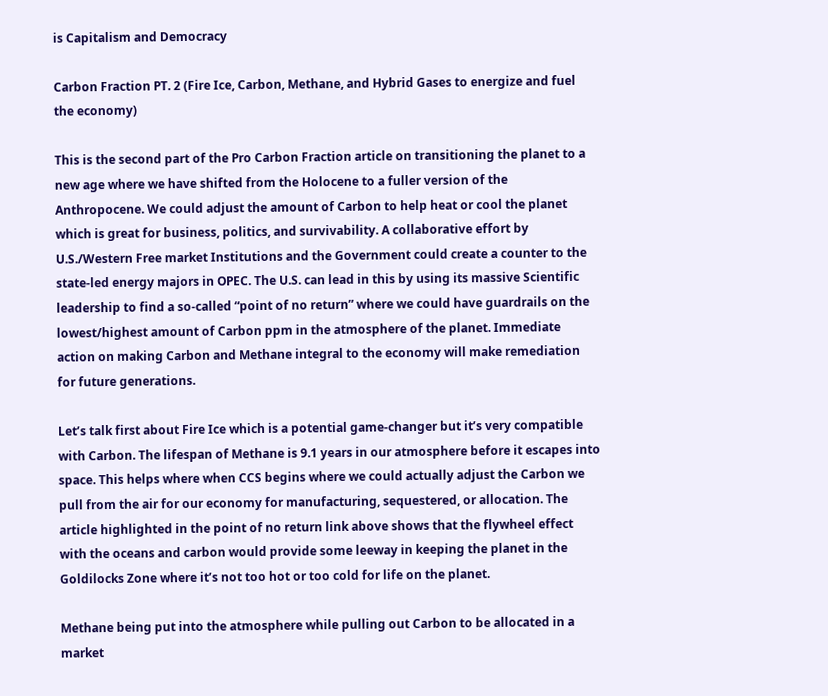is Capitalism and Democracy

Carbon Fraction PT. 2 (Fire Ice, Carbon, Methane, and Hybrid Gases to energize and fuel the economy)

This is the second part of the Pro Carbon Fraction article on transitioning the planet to a new age where we have shifted from the Holocene to a fuller version of the Anthropocene. We could adjust the amount of Carbon to help heat or cool the planet which is great for business, politics, and survivability. A collaborative effort by U.S./Western Free market Institutions and the Government could create a counter to the state-led energy majors in OPEC. The U.S. can lead in this by using its massive Scientific leadership to find a so-called “point of no return” where we could have guardrails on the lowest/highest amount of Carbon ppm in the atmosphere of the planet. Immediate action on making Carbon and Methane integral to the economy will make remediation for future generations.

Let’s talk first about Fire Ice which is a potential game-changer but it’s very compatible with Carbon. The lifespan of Methane is 9.1 years in our atmosphere before it escapes into space. This helps where when CCS begins where we could actually adjust the Carbon we pull from the air for our economy for manufacturing, sequestered, or allocation. The article highlighted in the point of no return link above shows that the flywheel effect with the oceans and carbon would provide some leeway in keeping the planet in the Goldilocks Zone where it’s not too hot or too cold for life on the planet.

Methane being put into the atmosphere while pulling out Carbon to be allocated in a market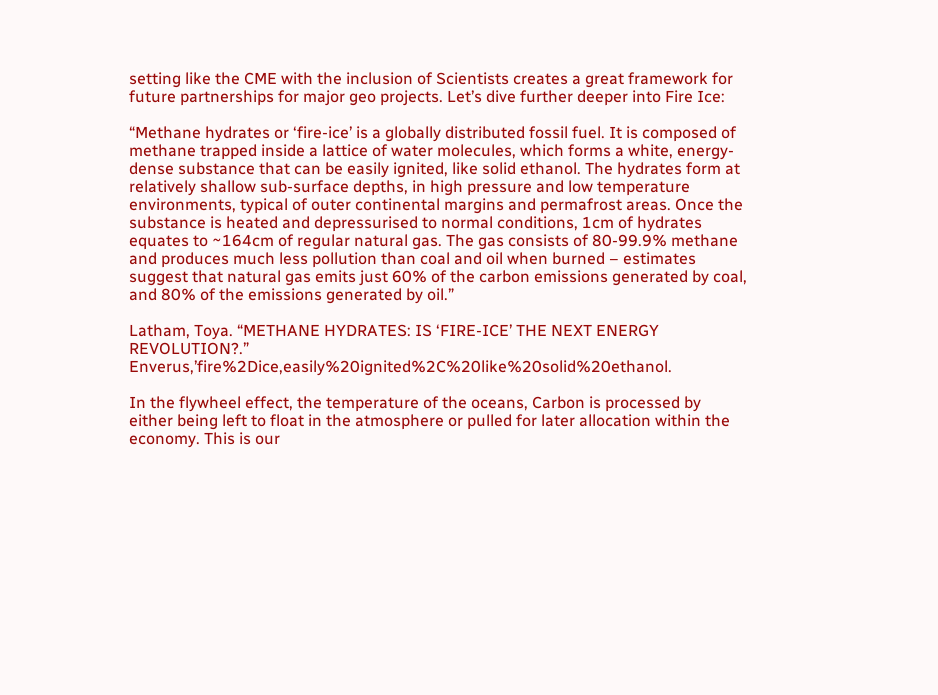setting like the CME with the inclusion of Scientists creates a great framework for future partnerships for major geo projects. Let’s dive further deeper into Fire Ice:

“Methane hydrates or ‘fire-ice’ is a globally distributed fossil fuel. It is composed of methane trapped inside a lattice of water molecules, which forms a white, energy-dense substance that can be easily ignited, like solid ethanol. The hydrates form at relatively shallow sub-surface depths, in high pressure and low temperature environments, typical of outer continental margins and permafrost areas. Once the substance is heated and depressurised to normal conditions, 1cm of hydrates equates to ~164cm of regular natural gas. The gas consists of 80-99.9% methane and produces much less pollution than coal and oil when burned – estimates suggest that natural gas emits just 60% of the carbon emissions generated by coal, and 80% of the emissions generated by oil.”

Latham, Toya. “METHANE HYDRATES: IS ‘FIRE-ICE’ THE NEXT ENERGY REVOLUTION?.” Enverus,’fire%2Dice,easily%20ignited%2C%20like%20solid%20ethanol.

In the flywheel effect, the temperature of the oceans, Carbon is processed by either being left to float in the atmosphere or pulled for later allocation within the economy. This is our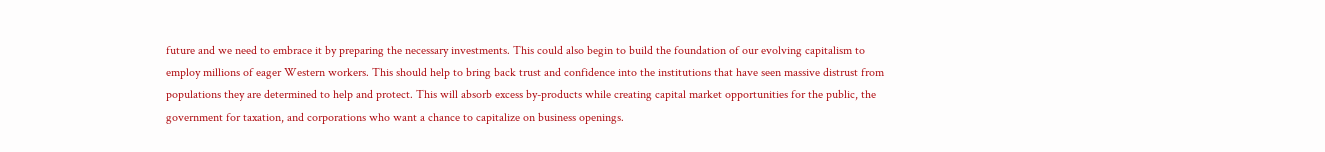future and we need to embrace it by preparing the necessary investments. This could also begin to build the foundation of our evolving capitalism to employ millions of eager Western workers. This should help to bring back trust and confidence into the institutions that have seen massive distrust from populations they are determined to help and protect. This will absorb excess by-products while creating capital market opportunities for the public, the government for taxation, and corporations who want a chance to capitalize on business openings.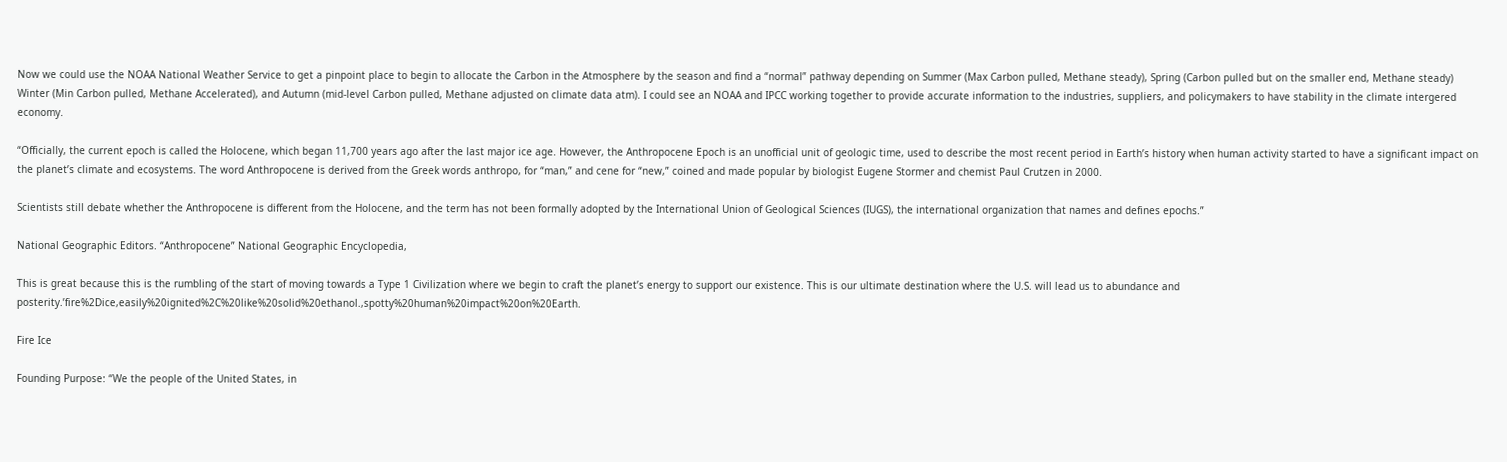Now we could use the NOAA National Weather Service to get a pinpoint place to begin to allocate the Carbon in the Atmosphere by the season and find a “normal” pathway depending on Summer (Max Carbon pulled, Methane steady), Spring (Carbon pulled but on the smaller end, Methane steady) Winter (Min Carbon pulled, Methane Accelerated), and Autumn (mid-level Carbon pulled, Methane adjusted on climate data atm). I could see an NOAA and IPCC working together to provide accurate information to the industries, suppliers, and policymakers to have stability in the climate intergered economy.

“Officially, the current epoch is called the Holocene, which began 11,700 years ago after the last major ice age. However, the Anthropocene Epoch is an unofficial unit of geologic time, used to describe the most recent period in Earth’s history when human activity started to have a significant impact on the planet’s climate and ecosystems. The word Anthropocene is derived from the Greek words anthropo, for “man,” and cene for “new,” coined and made popular by biologist Eugene Stormer and chemist Paul Crutzen in 2000.

Scientists still debate whether the Anthropocene is different from the Holocene, and the term has not been formally adopted by the International Union of Geological Sciences (IUGS), the international organization that names and defines epochs.”

National Geographic Editors. “Anthropocene” National Geographic Encyclopedia,

This is great because this is the rumbling of the start of moving towards a Type 1 Civilization where we begin to craft the planet’s energy to support our existence. This is our ultimate destination where the U.S. will lead us to abundance and posterity.’fire%2Dice,easily%20ignited%2C%20like%20solid%20ethanol.,spotty%20human%20impact%20on%20Earth.

Fire Ice

Founding Purpose: “We the people of the United States, in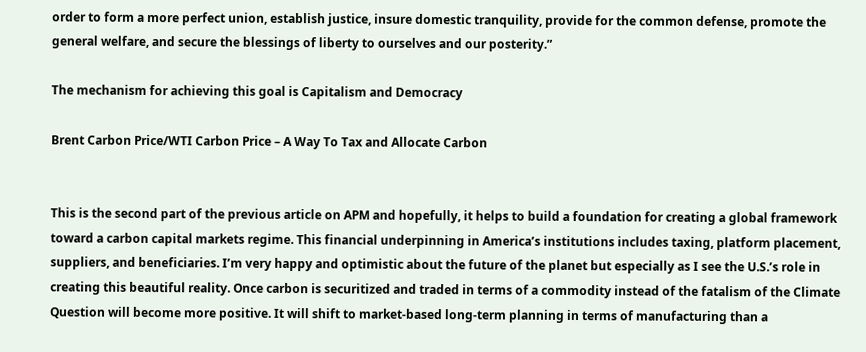order to form a more perfect union, establish justice, insure domestic tranquility, provide for the common defense, promote the general welfare, and secure the blessings of liberty to ourselves and our posterity.”

The mechanism for achieving this goal is Capitalism and Democracy

Brent Carbon Price/WTI Carbon Price – A Way To Tax and Allocate Carbon


This is the second part of the previous article on APM and hopefully, it helps to build a foundation for creating a global framework toward a carbon capital markets regime. This financial underpinning in America’s institutions includes taxing, platform placement, suppliers, and beneficiaries. I’m very happy and optimistic about the future of the planet but especially as I see the U.S.’s role in creating this beautiful reality. Once carbon is securitized and traded in terms of a commodity instead of the fatalism of the Climate Question will become more positive. It will shift to market-based long-term planning in terms of manufacturing than a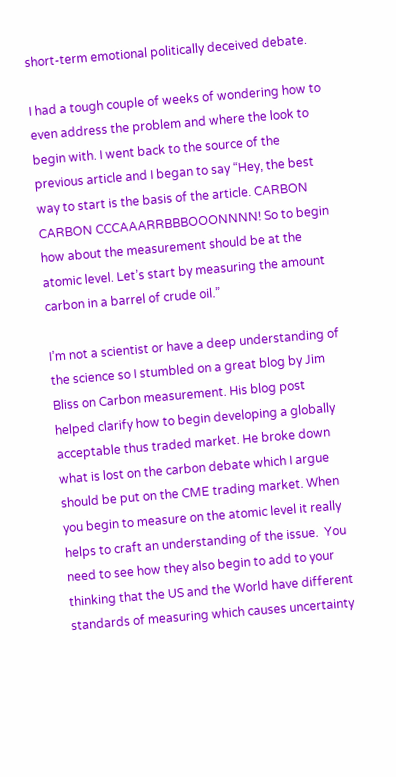short-term emotional politically deceived debate.

I had a tough couple of weeks of wondering how to even address the problem and where the look to begin with. I went back to the source of the previous article and I began to say “Hey, the best way to start is the basis of the article. CARBON CARBON CCCAAARRBBBOOONNNN! So to begin how about the measurement should be at the atomic level. Let’s start by measuring the amount carbon in a barrel of crude oil.”

I’m not a scientist or have a deep understanding of the science so I stumbled on a great blog by Jim Bliss on Carbon measurement. His blog post helped clarify how to begin developing a globally acceptable thus traded market. He broke down what is lost on the carbon debate which I argue should be put on the CME trading market. When you begin to measure on the atomic level it really helps to craft an understanding of the issue.  You need to see how they also begin to add to your thinking that the US and the World have different standards of measuring which causes uncertainty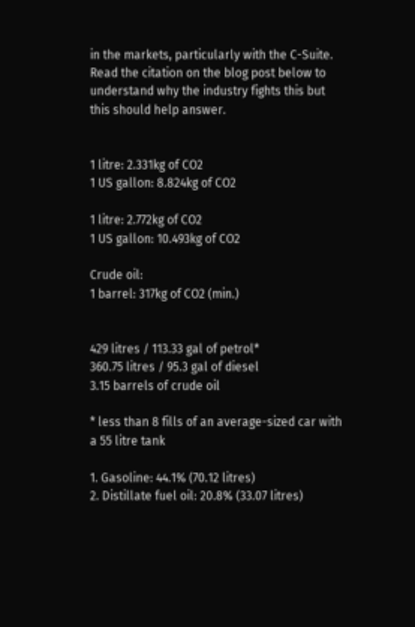in the markets, particularly with the C-Suite.  Read the citation on the blog post below to understand why the industry fights this but this should help answer.


1 litre: 2.331kg of CO2
1 US gallon: 8.824kg of CO2

1 litre: 2.772kg of CO2
1 US gallon: 10.493kg of CO2

Crude oil:
1 barrel: 317kg of CO2 (min.)


429 litres / 113.33 gal of petrol*
360.75 litres / 95.3 gal of diesel
3.15 barrels of crude oil

* less than 8 fills of an average-sized car with a 55 litre tank

1. Gasoline: 44.1% (70.12 litres)
2. Distillate fuel oil: 20.8% (33.07 litres)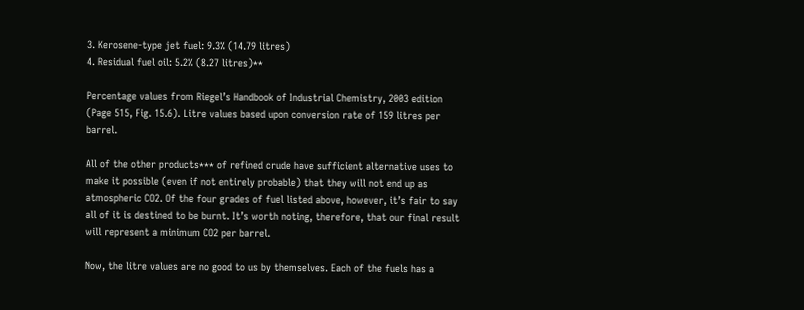3. Kerosene-type jet fuel: 9.3% (14.79 litres)
4. Residual fuel oil: 5.2% (8.27 litres)**

Percentage values from Riegel’s Handbook of Industrial Chemistry, 2003 edition (Page 515, Fig. 15.6). Litre values based upon conversion rate of 159 litres per barrel.

All of the other products*** of refined crude have sufficient alternative uses to make it possible (even if not entirely probable) that they will not end up as atmospheric CO2. Of the four grades of fuel listed above, however, it’s fair to say all of it is destined to be burnt. It’s worth noting, therefore, that our final result will represent a minimum CO2 per barrel.

Now, the litre values are no good to us by themselves. Each of the fuels has a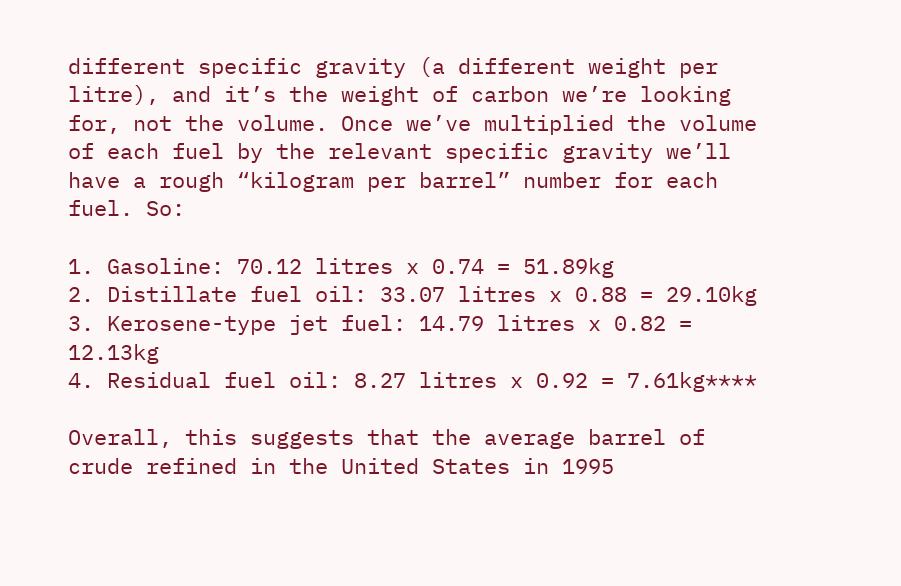different specific gravity (a different weight per litre), and it’s the weight of carbon we’re looking for, not the volume. Once we’ve multiplied the volume of each fuel by the relevant specific gravity we’ll have a rough “kilogram per barrel” number for each fuel. So:

1. Gasoline: 70.12 litres x 0.74 = 51.89kg
2. Distillate fuel oil: 33.07 litres x 0.88 = 29.10kg
3. Kerosene-type jet fuel: 14.79 litres x 0.82 = 12.13kg
4. Residual fuel oil: 8.27 litres x 0.92 = 7.61kg****

Overall, this suggests that the average barrel of crude refined in the United States in 1995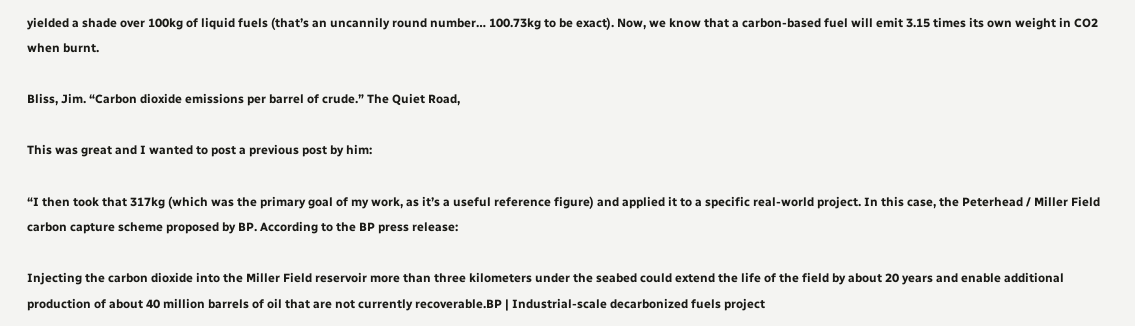yielded a shade over 100kg of liquid fuels (that’s an uncannily round number… 100.73kg to be exact). Now, we know that a carbon-based fuel will emit 3.15 times its own weight in CO2 when burnt.

Bliss, Jim. “Carbon dioxide emissions per barrel of crude.” The Quiet Road,

This was great and I wanted to post a previous post by him:

“I then took that 317kg (which was the primary goal of my work, as it’s a useful reference figure) and applied it to a specific real-world project. In this case, the Peterhead / Miller Field carbon capture scheme proposed by BP. According to the BP press release:

Injecting the carbon dioxide into the Miller Field reservoir more than three kilometers under the seabed could extend the life of the field by about 20 years and enable additional production of about 40 million barrels of oil that are not currently recoverable.BP | Industrial-scale decarbonized fuels project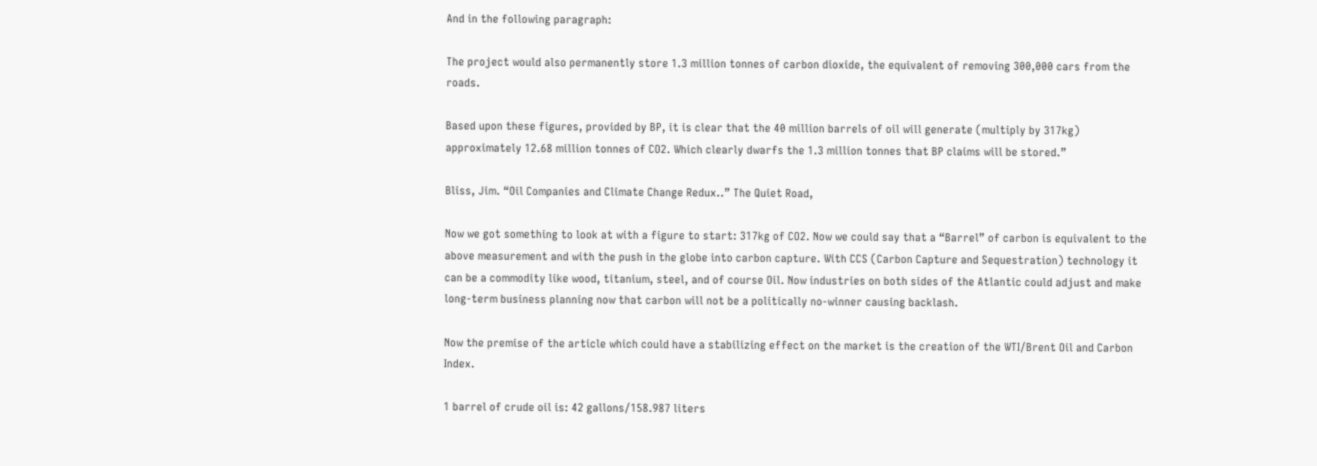And in the following paragraph:

The project would also permanently store 1.3 million tonnes of carbon dioxide, the equivalent of removing 300,000 cars from the roads.

Based upon these figures, provided by BP, it is clear that the 40 million barrels of oil will generate (multiply by 317kg) approximately 12.68 million tonnes of CO2. Which clearly dwarfs the 1.3 million tonnes that BP claims will be stored.”

Bliss, Jim. “Oil Companies and Climate Change Redux..” The Quiet Road,

Now we got something to look at with a figure to start: 317kg of CO2. Now we could say that a “Barrel” of carbon is equivalent to the above measurement and with the push in the globe into carbon capture. With CCS (Carbon Capture and Sequestration) technology it can be a commodity like wood, titanium, steel, and of course Oil. Now industries on both sides of the Atlantic could adjust and make long-term business planning now that carbon will not be a politically no-winner causing backlash.

Now the premise of the article which could have a stabilizing effect on the market is the creation of the WTI/Brent Oil and Carbon Index.

1 barrel of crude oil is: 42 gallons/158.987 liters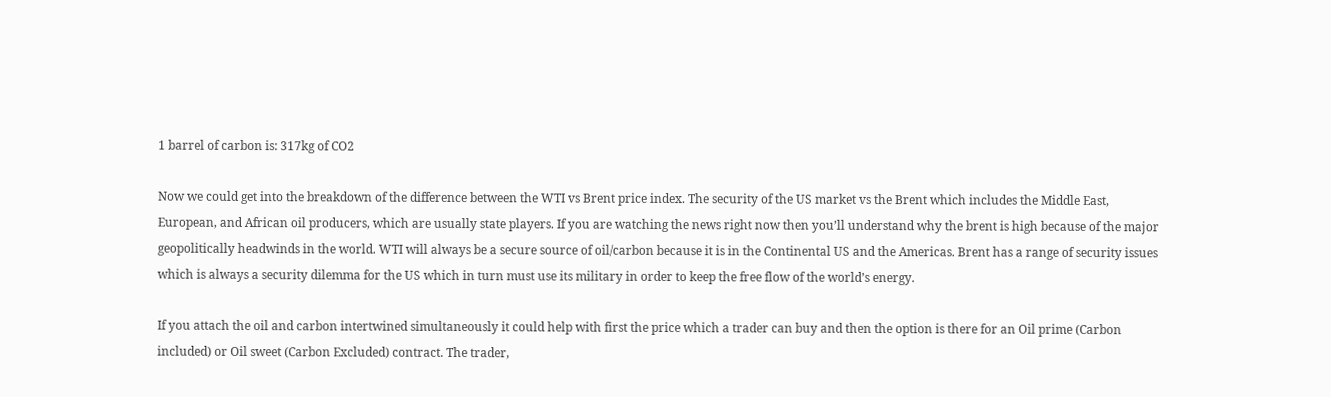1 barrel of carbon is: 317kg of CO2

Now we could get into the breakdown of the difference between the WTI vs Brent price index. The security of the US market vs the Brent which includes the Middle East, European, and African oil producers, which are usually state players. If you are watching the news right now then you’ll understand why the brent is high because of the major geopolitically headwinds in the world. WTI will always be a secure source of oil/carbon because it is in the Continental US and the Americas. Brent has a range of security issues which is always a security dilemma for the US which in turn must use its military in order to keep the free flow of the world’s energy.

If you attach the oil and carbon intertwined simultaneously it could help with first the price which a trader can buy and then the option is there for an Oil prime (Carbon included) or Oil sweet (Carbon Excluded) contract. The trader,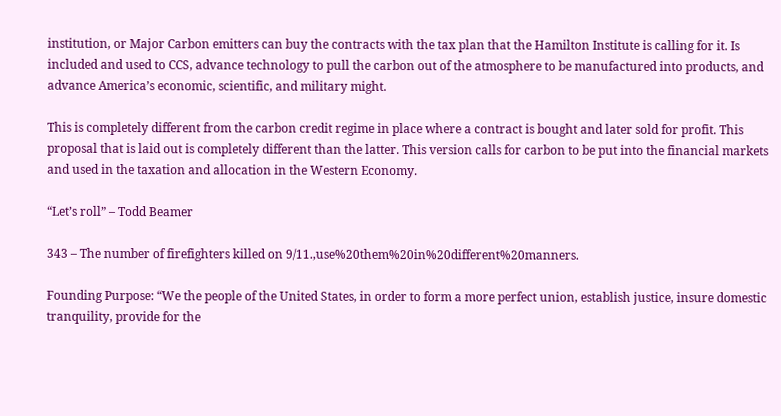institution, or Major Carbon emitters can buy the contracts with the tax plan that the Hamilton Institute is calling for it. Is included and used to CCS, advance technology to pull the carbon out of the atmosphere to be manufactured into products, and advance America’s economic, scientific, and military might.

This is completely different from the carbon credit regime in place where a contract is bought and later sold for profit. This proposal that is laid out is completely different than the latter. This version calls for carbon to be put into the financial markets and used in the taxation and allocation in the Western Economy.

“Let’s roll” – Todd Beamer

343 – The number of firefighters killed on 9/11.,use%20them%20in%20different%20manners.

Founding Purpose: “We the people of the United States, in order to form a more perfect union, establish justice, insure domestic tranquility, provide for the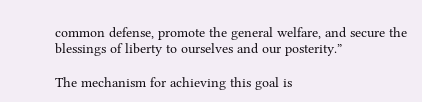common defense, promote the general welfare, and secure the blessings of liberty to ourselves and our posterity.”

The mechanism for achieving this goal is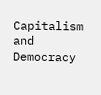Capitalism and Democracy